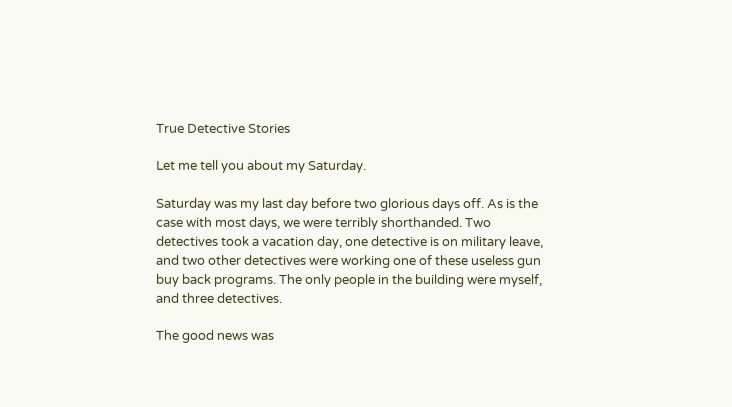True Detective Stories

Let me tell you about my Saturday.

Saturday was my last day before two glorious days off. As is the case with most days, we were terribly shorthanded. Two detectives took a vacation day, one detective is on military leave, and two other detectives were working one of these useless gun buy back programs. The only people in the building were myself, and three detectives.

The good news was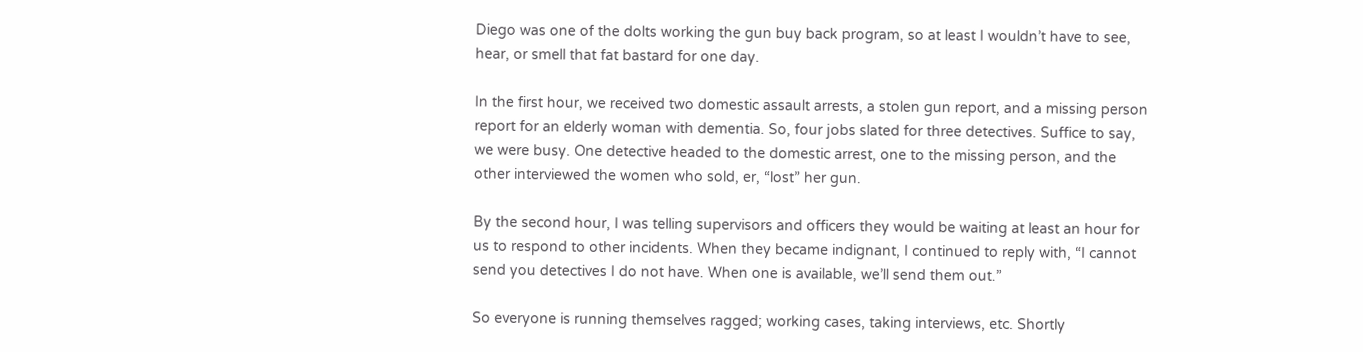Diego was one of the dolts working the gun buy back program, so at least I wouldn’t have to see, hear, or smell that fat bastard for one day.

In the first hour, we received two domestic assault arrests, a stolen gun report, and a missing person report for an elderly woman with dementia. So, four jobs slated for three detectives. Suffice to say, we were busy. One detective headed to the domestic arrest, one to the missing person, and the other interviewed the women who sold, er, “lost” her gun.

By the second hour, I was telling supervisors and officers they would be waiting at least an hour for us to respond to other incidents. When they became indignant, I continued to reply with, “I cannot send you detectives I do not have. When one is available, we’ll send them out.”

So everyone is running themselves ragged; working cases, taking interviews, etc. Shortly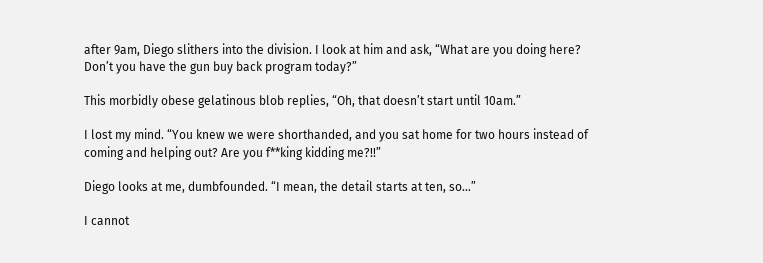after 9am, Diego slithers into the division. I look at him and ask, “What are you doing here? Don’t you have the gun buy back program today?”

This morbidly obese gelatinous blob replies, “Oh, that doesn’t start until 10am.”

I lost my mind. “You knew we were shorthanded, and you sat home for two hours instead of coming and helping out? Are you f**king kidding me?!!”

Diego looks at me, dumbfounded. “I mean, the detail starts at ten, so…”

I cannot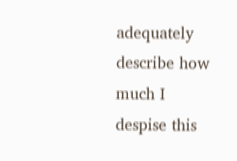adequately describe how much I despise this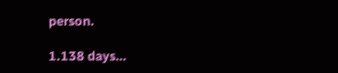person.

1.138 days…